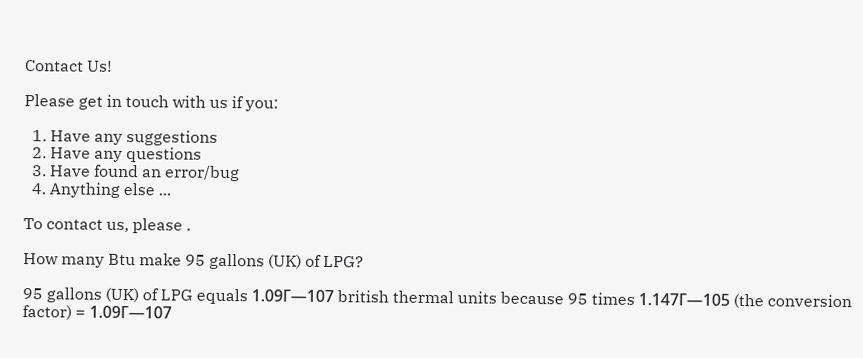Contact Us!

Please get in touch with us if you:

  1. Have any suggestions
  2. Have any questions
  3. Have found an error/bug
  4. Anything else ...

To contact us, please .

How many Btu make 95 gallons (UK) of LPG?

95 gallons (UK) of LPG equals 1.09Γ—107 british thermal units because 95 times 1.147Γ—105 (the conversion factor) = 1.09Γ—107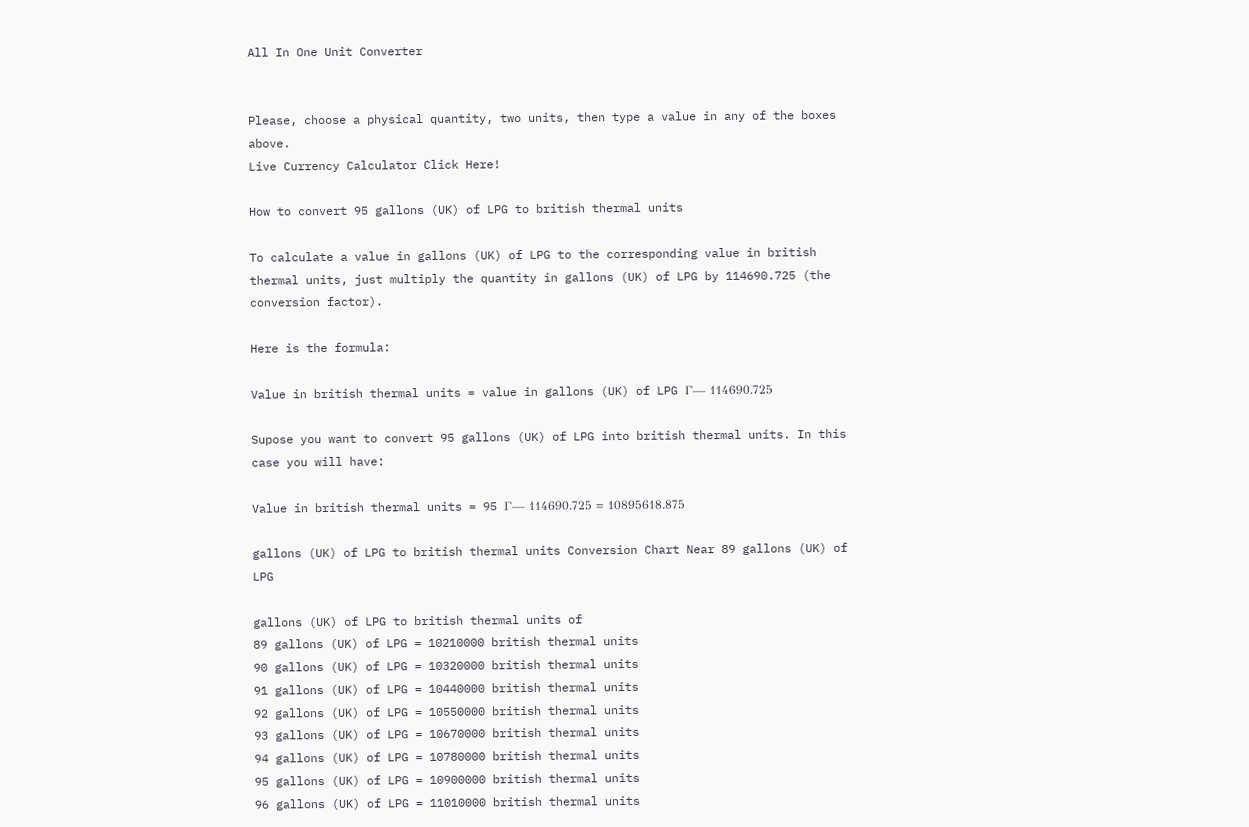All In One Unit Converter


Please, choose a physical quantity, two units, then type a value in any of the boxes above.
Live Currency Calculator Click Here!

How to convert 95 gallons (UK) of LPG to british thermal units

To calculate a value in gallons (UK) of LPG to the corresponding value in british thermal units, just multiply the quantity in gallons (UK) of LPG by 114690.725 (the conversion factor).

Here is the formula:

Value in british thermal units = value in gallons (UK) of LPG Γ— 114690.725

Supose you want to convert 95 gallons (UK) of LPG into british thermal units. In this case you will have:

Value in british thermal units = 95 Γ— 114690.725 = 10895618.875

gallons (UK) of LPG to british thermal units Conversion Chart Near 89 gallons (UK) of LPG

gallons (UK) of LPG to british thermal units of
89 gallons (UK) of LPG = 10210000 british thermal units
90 gallons (UK) of LPG = 10320000 british thermal units
91 gallons (UK) of LPG = 10440000 british thermal units
92 gallons (UK) of LPG = 10550000 british thermal units
93 gallons (UK) of LPG = 10670000 british thermal units
94 gallons (UK) of LPG = 10780000 british thermal units
95 gallons (UK) of LPG = 10900000 british thermal units
96 gallons (UK) of LPG = 11010000 british thermal units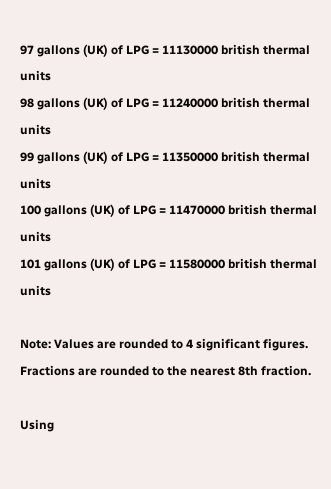97 gallons (UK) of LPG = 11130000 british thermal units
98 gallons (UK) of LPG = 11240000 british thermal units
99 gallons (UK) of LPG = 11350000 british thermal units
100 gallons (UK) of LPG = 11470000 british thermal units
101 gallons (UK) of LPG = 11580000 british thermal units

Note: Values are rounded to 4 significant figures. Fractions are rounded to the nearest 8th fraction.

Using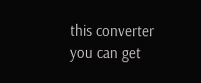this converter you can get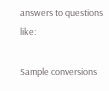answers to questions like:

Sample conversions